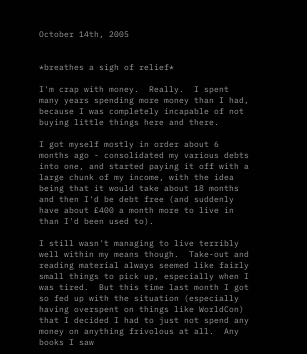October 14th, 2005


*breathes a sigh of relief*

I'm crap with money.  Really.  I spent many years spending more money than I had, because I was completely incapable of not buying little things here and there.

I got myself mostly in order about 6 months ago - consolidated my various debts into one, and started paying it off with a large chunk of my income, with the idea being that it would take about 18 months and then I'd be debt free (and suddenly have about £400 a month more to live in than I'd been used to).

I still wasn't managing to live terribly well within my means though.  Take-out and reading material always seemed like fairly small things to pick up, especially when I was tired.  But this time last month I got so fed up with the situation (especially having overspent on things like WorldCon) that I decided I had to just not spend any money on anything frivolous at all.  Any books I saw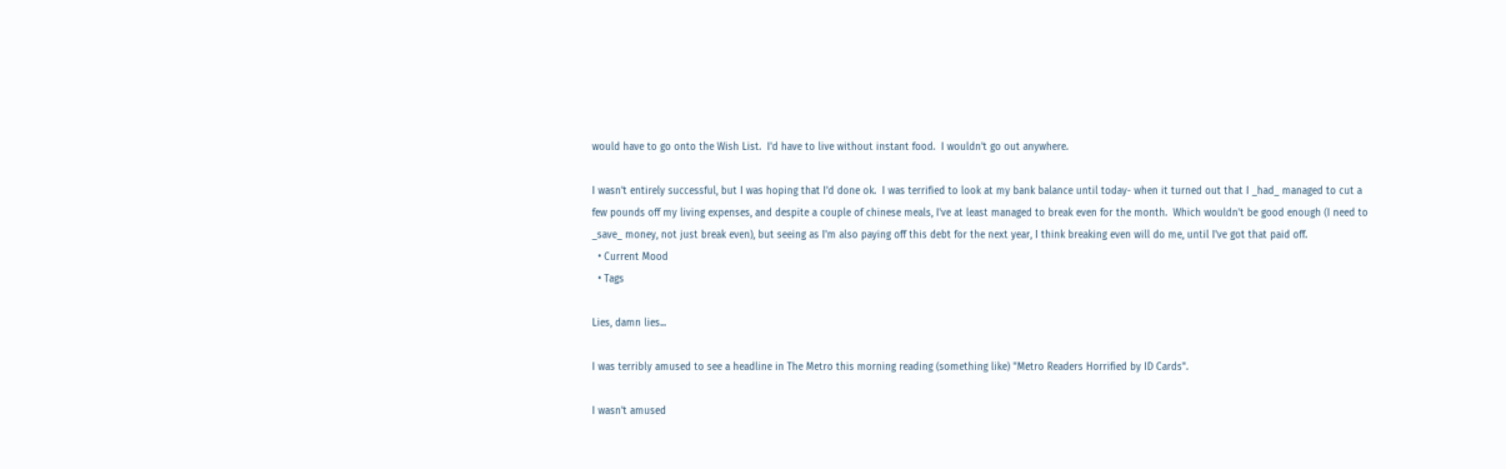would have to go onto the Wish List.  I'd have to live without instant food.  I wouldn't go out anywhere.

I wasn't entirely successful, but I was hoping that I'd done ok.  I was terrified to look at my bank balance until today- when it turned out that I _had_ managed to cut a few pounds off my living expenses, and despite a couple of chinese meals, I've at least managed to break even for the month.  Which wouldn't be good enough (I need to _save_ money, not just break even), but seeing as I'm also paying off this debt for the next year, I think breaking even will do me, until I've got that paid off.
  • Current Mood
  • Tags

Lies, damn lies...

I was terribly amused to see a headline in The Metro this morning reading (something like) "Metro Readers Horrified by ID Cards".

I wasn't amused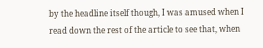by the headline itself though, I was amused when I read down the rest of the article to see that, when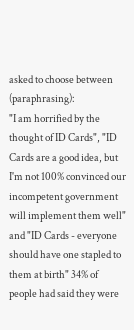asked to choose between (paraphrasing):
"I am horrified by the thought of ID Cards", "ID Cards are a good idea, but I'm not 100% convinced our incompetent government will implement them well" and "ID Cards - everyone should have one stapled to them at birth" 34% of people had said they were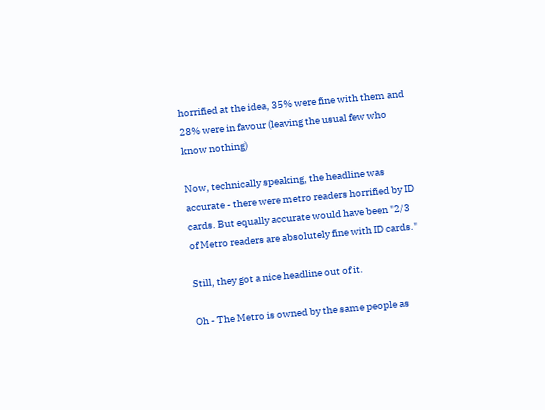horrified at the idea, 35% were fine with them and 28% were in favour (leaving the usual few who know nothing)

Now, technically speaking, the headline was accurate - there were metro readers horrified by ID cards. But equally accurate would have been "2/3 of Metro readers are absolutely fine with ID cards."

Still, they got a nice headline out of it.

Oh - The Metro is owned by the same people as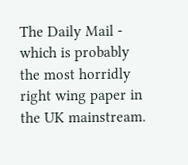The Daily Mail - which is probably the most horridly right wing paper in the UK mainstream.